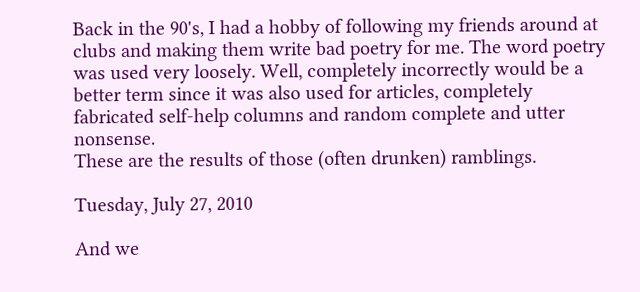Back in the 90's, I had a hobby of following my friends around at clubs and making them write bad poetry for me. The word poetry was used very loosely. Well, completely incorrectly would be a better term since it was also used for articles, completely fabricated self-help columns and random complete and utter nonsense.
These are the results of those (often drunken) ramblings.

Tuesday, July 27, 2010

And we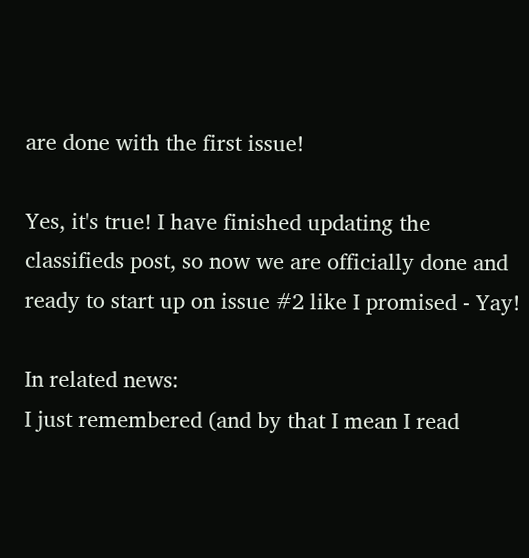are done with the first issue!

Yes, it's true! I have finished updating the classifieds post, so now we are officially done and ready to start up on issue #2 like I promised - Yay!

In related news:
I just remembered (and by that I mean I read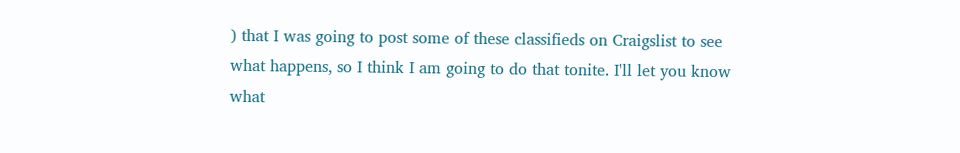) that I was going to post some of these classifieds on Craigslist to see what happens, so I think I am going to do that tonite. I'll let you know what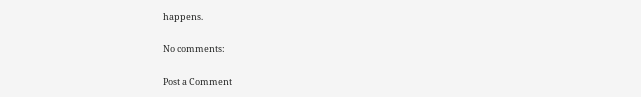happens.

No comments:

Post a Comment